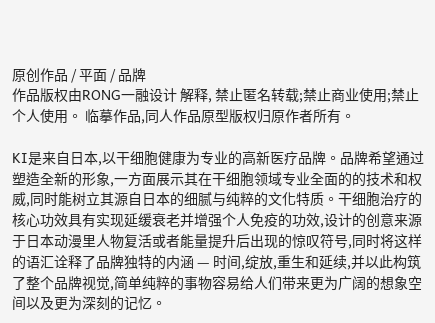原创作品 / 平面 / 品牌
作品版权由RONG一融设计 解释, 禁止匿名转载;禁止商业使用;禁止个人使用。 临摹作品,同人作品原型版权归原作者所有。

KI是来自日本,以干细胞健康为专业的高新医疗品牌。品牌希望通过塑造全新的形象,一方面展示其在干细胞领域专业全面的的技术和权威,同时能树立其源自日本的细腻与纯粹的文化特质。干细胞治疗的核心功效具有实现延缓衰老并增强个人免疫的功效,设计的创意来源于日本动漫里人物复活或者能量提升后出现的惊叹符号,同时将这样的语汇诠释了品牌独特的内涵 — 时间,绽放,重生和延续,并以此构筑了整个品牌视觉,简单纯粹的事物容易给人们带来更为广阔的想象空间以及更为深刻的记忆。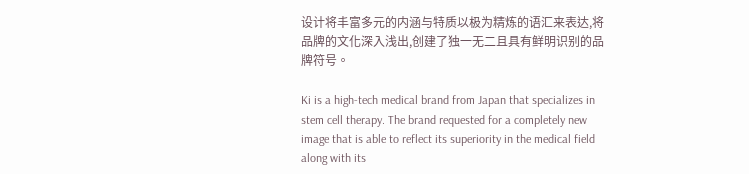设计将丰富多元的内涵与特质以极为精炼的语汇来表达,将品牌的文化深入浅出,创建了独一无二且具有鲜明识别的品牌符号。

Ki is a high-tech medical brand from Japan that specializes in stem cell therapy. The brand requested for a completely new image that is able to reflect its superiority in the medical field along with its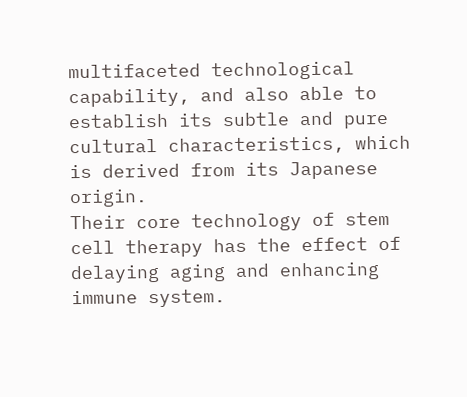multifaceted technological capability, and also able to establish its subtle and pure cultural characteristics, which is derived from its Japanese origin.
Their core technology of stem cell therapy has the effect of delaying aging and enhancing immune system.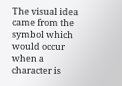The visual idea came from the symbol which would occur when a character is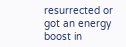resurrected or got an energy boost in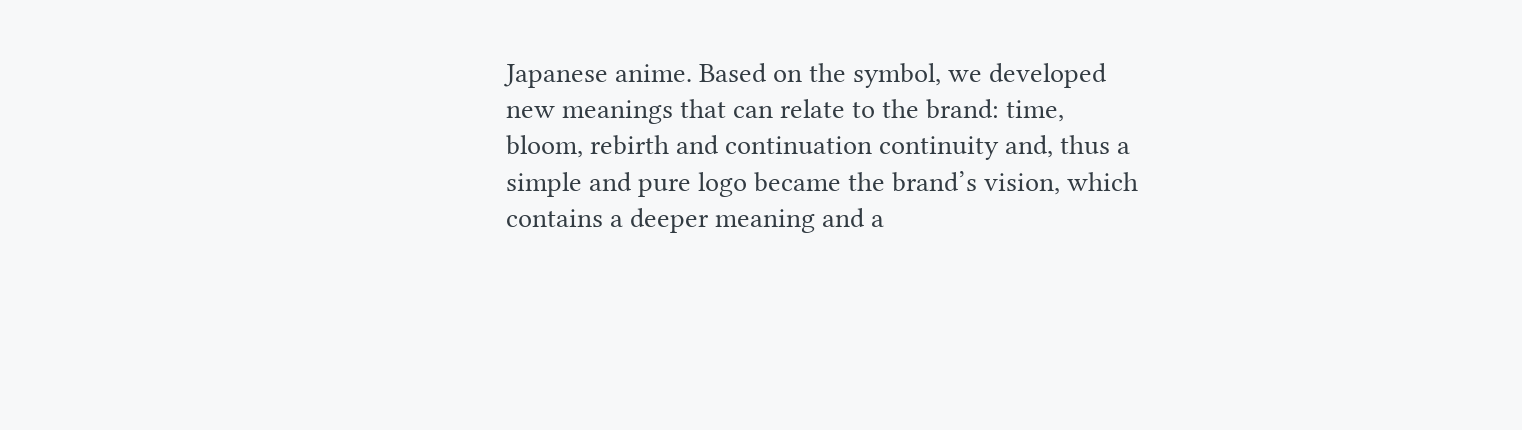Japanese anime. Based on the symbol, we developed new meanings that can relate to the brand: time, bloom, rebirth and continuation continuity and, thus a simple and pure logo became the brand’s vision, which contains a deeper meaning and a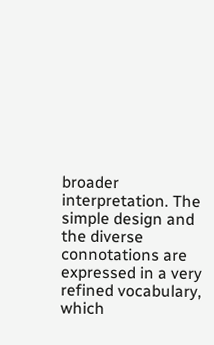broader interpretation. The simple design and the diverse connotations are expressed in a very refined vocabulary, which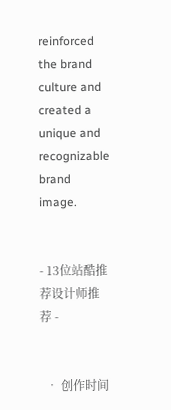reinforced the brand culture and created a unique and recognizable brand image.


- 13位站酷推荐设计师推荐 -


  • 创作时间